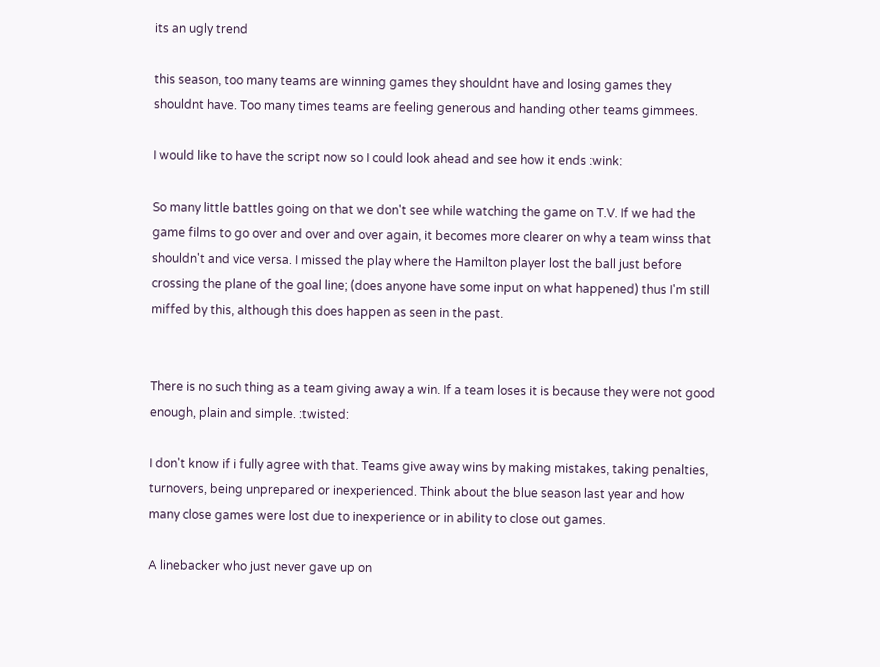its an ugly trend

this season, too many teams are winning games they shouldnt have and losing games they shouldnt have. Too many times teams are feeling generous and handing other teams gimmees.

I would like to have the script now so I could look ahead and see how it ends :wink:

So many little battles going on that we don't see while watching the game on T.V. If we had the game films to go over and over and over again, it becomes more clearer on why a team winss that shouldn't and vice versa. I missed the play where the Hamilton player lost the ball just before crossing the plane of the goal line; (does anyone have some input on what happened) thus I'm still miffed by this, although this does happen as seen in the past.


There is no such thing as a team giving away a win. If a team loses it is because they were not good enough, plain and simple. :twisted:

I don't know if i fully agree with that. Teams give away wins by making mistakes, taking penalties, turnovers, being unprepared or inexperienced. Think about the blue season last year and how many close games were lost due to inexperience or in ability to close out games.

A linebacker who just never gave up on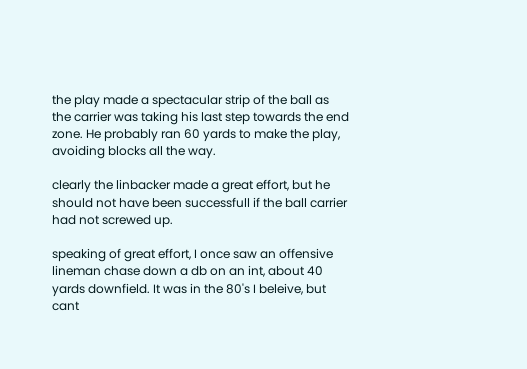the play made a spectacular strip of the ball as the carrier was taking his last step towards the end zone. He probably ran 60 yards to make the play, avoiding blocks all the way.

clearly the linbacker made a great effort, but he should not have been successfull if the ball carrier had not screwed up.

speaking of great effort, I once saw an offensive lineman chase down a db on an int, about 40 yards downfield. It was in the 80's I beleive, but cant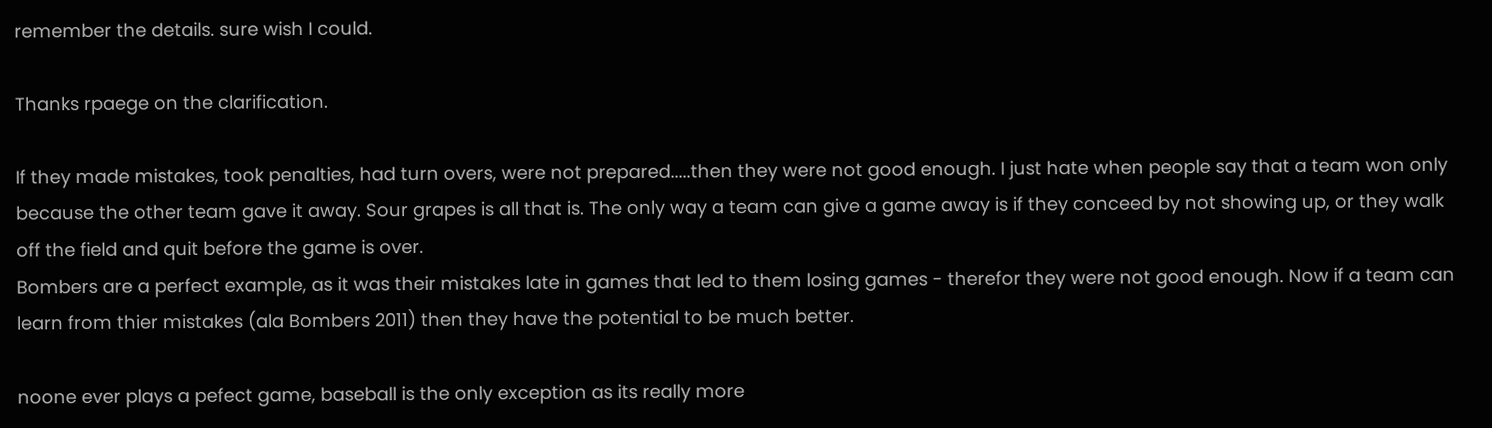remember the details. sure wish I could.

Thanks rpaege on the clarification.

If they made mistakes, took penalties, had turn overs, were not prepared.....then they were not good enough. I just hate when people say that a team won only because the other team gave it away. Sour grapes is all that is. The only way a team can give a game away is if they conceed by not showing up, or they walk off the field and quit before the game is over.
Bombers are a perfect example, as it was their mistakes late in games that led to them losing games - therefor they were not good enough. Now if a team can learn from thier mistakes (ala Bombers 2011) then they have the potential to be much better.

noone ever plays a pefect game, baseball is the only exception as its really more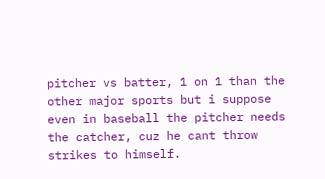pitcher vs batter, 1 on 1 than the other major sports but i suppose even in baseball the pitcher needs the catcher, cuz he cant throw strikes to himself.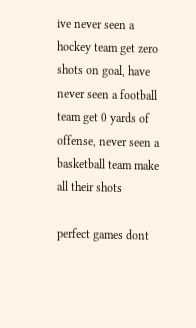ive never seen a hockey team get zero shots on goal, have never seen a football team get 0 yards of offense, never seen a basketball team make all their shots

perfect games dont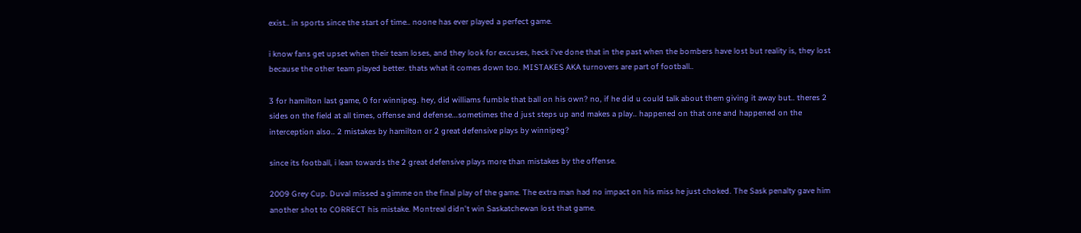exist.. in sports since the start of time.. noone has ever played a perfect game.

i know fans get upset when their team loses, and they look for excuses, heck i've done that in the past when the bombers have lost but reality is, they lost because the other team played better. thats what it comes down too. MISTAKES AKA turnovers are part of football..

3 for hamilton last game, 0 for winnipeg. hey, did williams fumble that ball on his own? no, if he did u could talk about them giving it away but.. theres 2 sides on the field at all times, offense and defense...sometimes the d just steps up and makes a play.. happened on that one and happened on the interception also.. 2 mistakes by hamilton or 2 great defensive plays by winnipeg?

since its football, i lean towards the 2 great defensive plays more than mistakes by the offense.

2009 Grey Cup. Duval missed a gimme on the final play of the game. The extra man had no impact on his miss he just choked. The Sask penalty gave him another shot to CORRECT his mistake. Montreal didn't win Saskatchewan lost that game.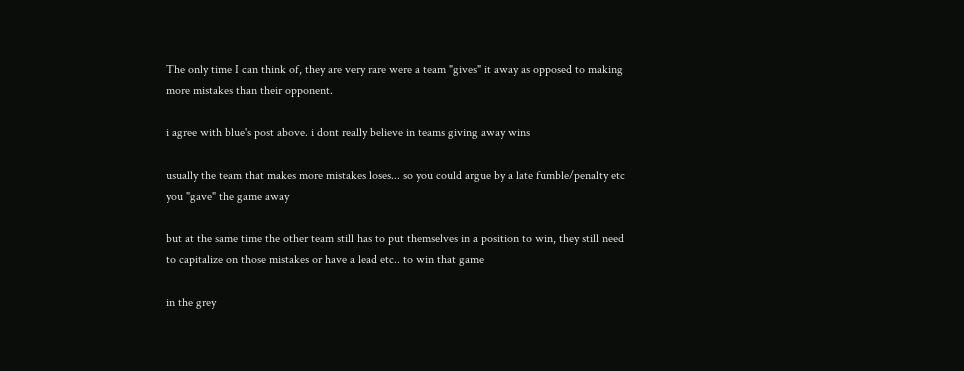The only time I can think of, they are very rare were a team "gives" it away as opposed to making more mistakes than their opponent.

i agree with blue's post above. i dont really believe in teams giving away wins

usually the team that makes more mistakes loses... so you could argue by a late fumble/penalty etc you "gave" the game away

but at the same time the other team still has to put themselves in a position to win, they still need to capitalize on those mistakes or have a lead etc.. to win that game

in the grey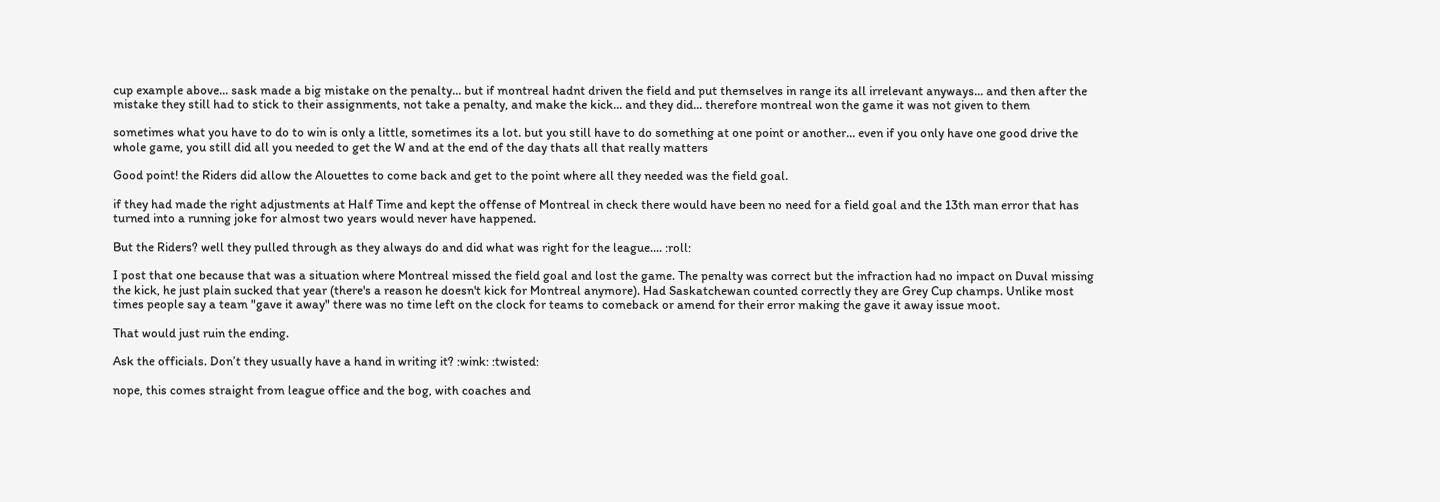cup example above... sask made a big mistake on the penalty... but if montreal hadnt driven the field and put themselves in range its all irrelevant anyways... and then after the mistake they still had to stick to their assignments, not take a penalty, and make the kick... and they did... therefore montreal won the game it was not given to them

sometimes what you have to do to win is only a little, sometimes its a lot. but you still have to do something at one point or another... even if you only have one good drive the whole game, you still did all you needed to get the W and at the end of the day thats all that really matters

Good point! the Riders did allow the Alouettes to come back and get to the point where all they needed was the field goal.

if they had made the right adjustments at Half Time and kept the offense of Montreal in check there would have been no need for a field goal and the 13th man error that has turned into a running joke for almost two years would never have happened.

But the Riders? well they pulled through as they always do and did what was right for the league.... :roll:

I post that one because that was a situation where Montreal missed the field goal and lost the game. The penalty was correct but the infraction had no impact on Duval missing the kick, he just plain sucked that year (there's a reason he doesn't kick for Montreal anymore). Had Saskatchewan counted correctly they are Grey Cup champs. Unlike most times people say a team "gave it away" there was no time left on the clock for teams to comeback or amend for their error making the gave it away issue moot.

That would just ruin the ending.

Ask the officials. Don’t they usually have a hand in writing it? :wink: :twisted:

nope, this comes straight from league office and the bog, with coaches and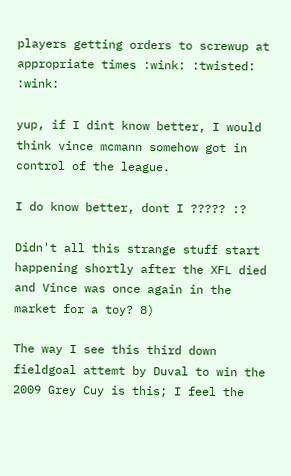players getting orders to screwup at appropriate times :wink: :twisted: :wink:

yup, if I dint know better, I would think vince mcmann somehow got in control of the league.

I do know better, dont I ????? :?

Didn't all this strange stuff start happening shortly after the XFL died and Vince was once again in the market for a toy? 8)

The way I see this third down fieldgoal attemt by Duval to win the 2009 Grey Cuy is this; I feel the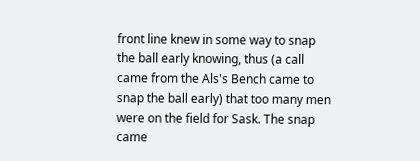front line knew in some way to snap the ball early knowing, thus (a call came from the Als's Bench came to snap the ball early) that too many men were on the field for Sask. The snap came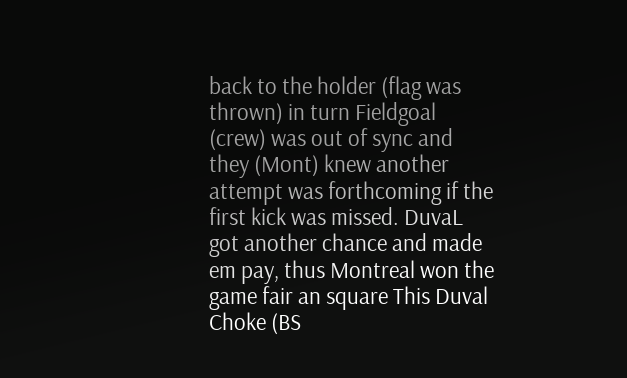back to the holder (flag was thrown) in turn Fieldgoal (crew) was out of sync and they (Mont) knew another attempt was forthcoming if the first kick was missed. DuvaL got another chance and made em pay, thus Montreal won the game fair an square This Duval Choke (BS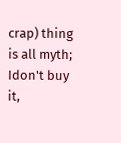crap) thing is all myth; Idon't buy it,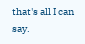that's all I can say.